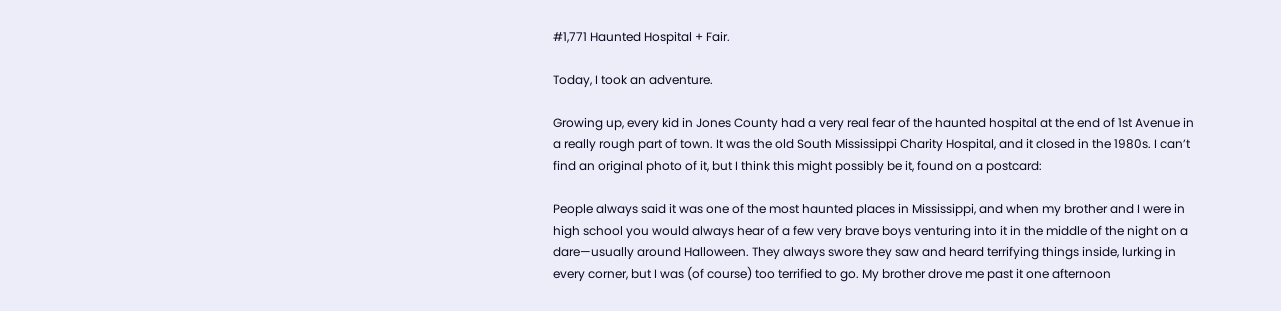#1,771 Haunted Hospital + Fair.

Today, I took an adventure.

Growing up, every kid in Jones County had a very real fear of the haunted hospital at the end of 1st Avenue in a really rough part of town. It was the old South Mississippi Charity Hospital, and it closed in the 1980s. I can’t find an original photo of it, but I think this might possibly be it, found on a postcard:

People always said it was one of the most haunted places in Mississippi, and when my brother and I were in high school you would always hear of a few very brave boys venturing into it in the middle of the night on a dare—usually around Halloween. They always swore they saw and heard terrifying things inside, lurking in every corner, but I was (of course) too terrified to go. My brother drove me past it one afternoon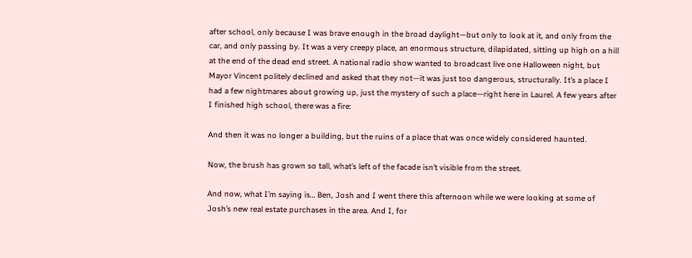after school, only because I was brave enough in the broad daylight—but only to look at it, and only from the car, and only passing by. It was a very creepy place, an enormous structure, dilapidated, sitting up high on a hill at the end of the dead end street. A national radio show wanted to broadcast live one Halloween night, but Mayor Vincent politely declined and asked that they not—it was just too dangerous, structurally. It’s a place I had a few nightmares about growing up, just the mystery of such a place—right here in Laurel. A few years after I finished high school, there was a fire:

And then it was no longer a building, but the ruins of a place that was once widely considered haunted.

Now, the brush has grown so tall, what’s left of the facade isn’t visible from the street.

And now, what I’m saying is… Ben, Josh and I went there this afternoon while we were looking at some of Josh’s new real estate purchases in the area. And I, for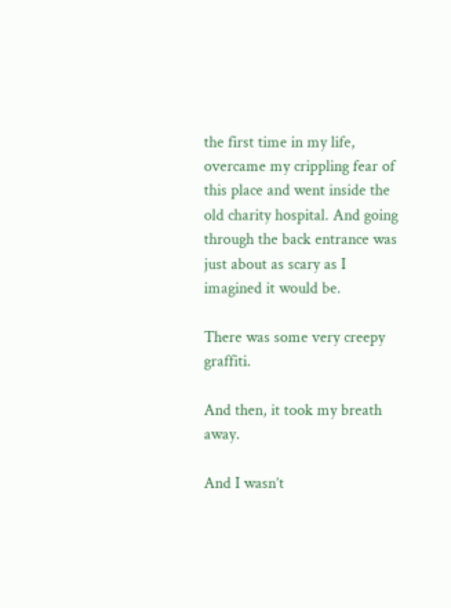the first time in my life, overcame my crippling fear of this place and went inside the old charity hospital. And going through the back entrance was just about as scary as I imagined it would be.

There was some very creepy graffiti.

And then, it took my breath away.

And I wasn’t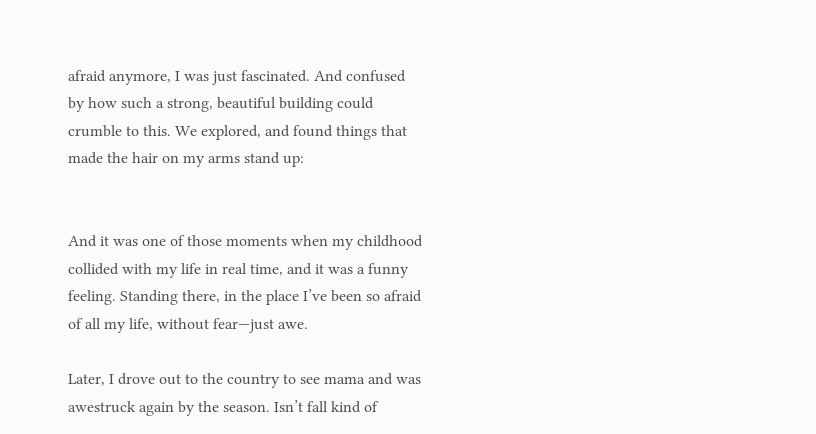afraid anymore, I was just fascinated. And confused by how such a strong, beautiful building could crumble to this. We explored, and found things that made the hair on my arms stand up:


And it was one of those moments when my childhood collided with my life in real time, and it was a funny feeling. Standing there, in the place I’ve been so afraid of all my life, without fear—just awe.

Later, I drove out to the country to see mama and was awestruck again by the season. Isn’t fall kind of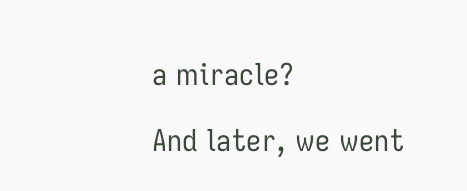a miracle?

And later, we went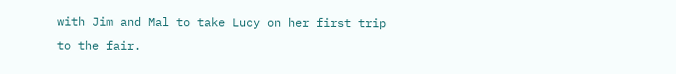with Jim and Mal to take Lucy on her first trip to the fair.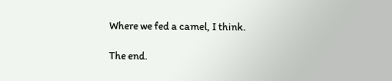Where we fed a camel, I think.

The end.